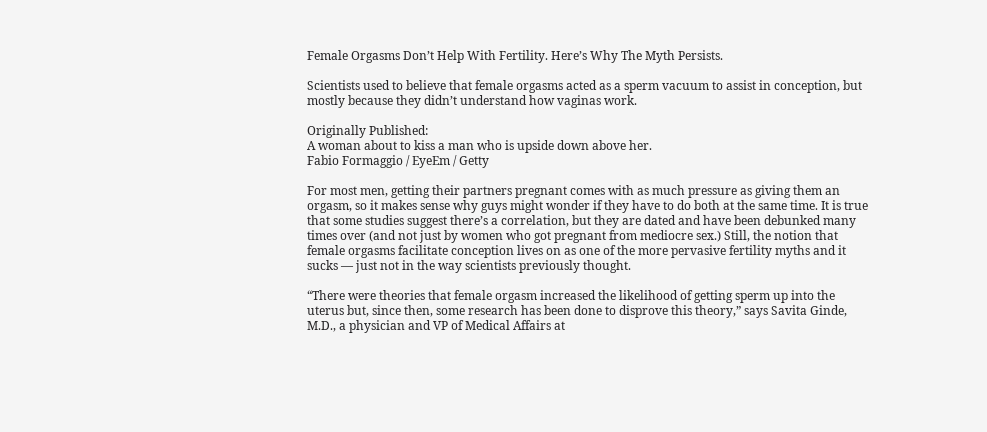Female Orgasms Don’t Help With Fertility. Here’s Why The Myth Persists.

Scientists used to believe that female orgasms acted as a sperm vacuum to assist in conception, but mostly because they didn’t understand how vaginas work.

Originally Published:
A woman about to kiss a man who is upside down above her.
Fabio Formaggio / EyeEm / Getty

For most men, getting their partners pregnant comes with as much pressure as giving them an orgasm, so it makes sense why guys might wonder if they have to do both at the same time. It is true that some studies suggest there’s a correlation, but they are dated and have been debunked many times over (and not just by women who got pregnant from mediocre sex.) Still, the notion that female orgasms facilitate conception lives on as one of the more pervasive fertility myths and it sucks — just not in the way scientists previously thought.

“There were theories that female orgasm increased the likelihood of getting sperm up into the uterus but, since then, some research has been done to disprove this theory,” says Savita Ginde, M.D., a physician and VP of Medical Affairs at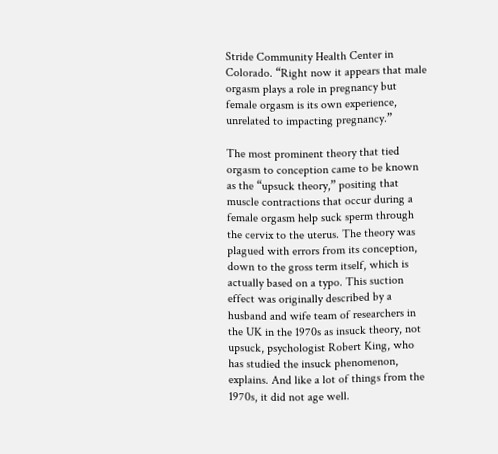Stride Community Health Center in Colorado. “Right now it appears that male orgasm plays a role in pregnancy but female orgasm is its own experience, unrelated to impacting pregnancy.”

The most prominent theory that tied orgasm to conception came to be known as the “upsuck theory,” positing that muscle contractions that occur during a female orgasm help suck sperm through the cervix to the uterus. The theory was plagued with errors from its conception, down to the gross term itself, which is actually based on a typo. This suction effect was originally described by a husband and wife team of researchers in the UK in the 1970s as insuck theory, not upsuck, psychologist Robert King, who has studied the insuck phenomenon, explains. And like a lot of things from the 1970s, it did not age well.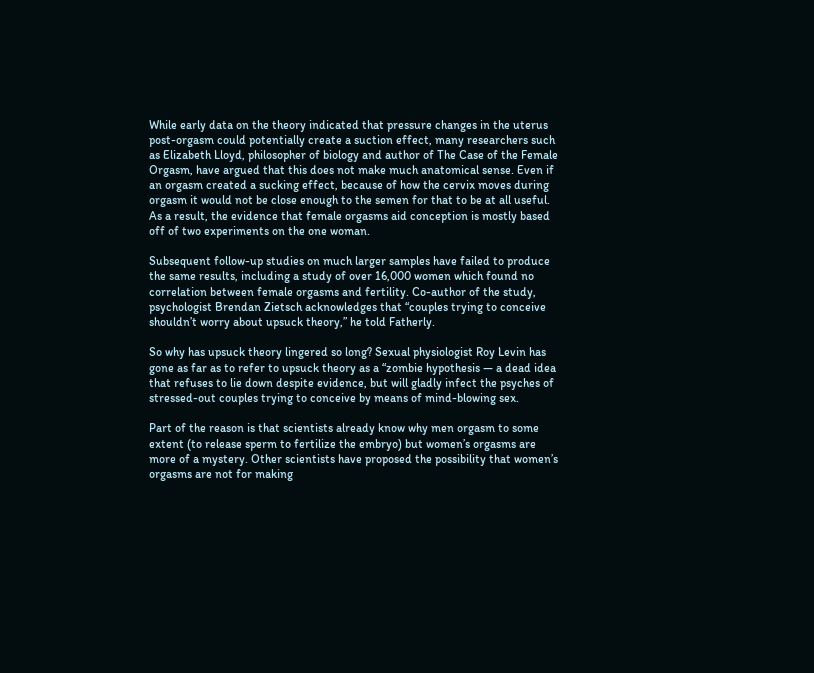While early data on the theory indicated that pressure changes in the uterus post-orgasm could potentially create a suction effect, many researchers such as Elizabeth Lloyd, philosopher of biology and author of The Case of the Female Orgasm, have argued that this does not make much anatomical sense. Even if an orgasm created a sucking effect, because of how the cervix moves during orgasm it would not be close enough to the semen for that to be at all useful. As a result, the evidence that female orgasms aid conception is mostly based off of two experiments on the one woman.

Subsequent follow-up studies on much larger samples have failed to produce the same results, including a study of over 16,000 women which found no correlation between female orgasms and fertility. Co-author of the study, psychologist Brendan Zietsch acknowledges that “couples trying to conceive shouldn’t worry about upsuck theory,” he told Fatherly.

So why has upsuck theory lingered so long? Sexual physiologist Roy Levin has gone as far as to refer to upsuck theory as a “zombie hypothesis — a dead idea that refuses to lie down despite evidence, but will gladly infect the psyches of stressed-out couples trying to conceive by means of mind-blowing sex.

Part of the reason is that scientists already know why men orgasm to some extent (to release sperm to fertilize the embryo) but women’s orgasms are more of a mystery. Other scientists have proposed the possibility that women’s orgasms are not for making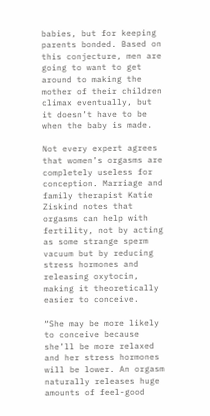babies, but for keeping parents bonded. Based on this conjecture, men are going to want to get around to making the mother of their children climax eventually, but it doesn’t have to be when the baby is made.

Not every expert agrees that women’s orgasms are completely useless for conception. Marriage and family therapist Katie Ziskind notes that orgasms can help with fertility, not by acting as some strange sperm vacuum but by reducing stress hormones and releasing oxytocin, making it theoretically easier to conceive.

“She may be more likely to conceive because she’ll be more relaxed and her stress hormones will be lower. An orgasm naturally releases huge amounts of feel-good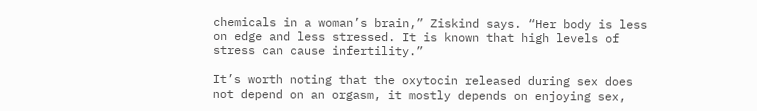chemicals in a woman’s brain,” Ziskind says. “Her body is less on edge and less stressed. It is known that high levels of stress can cause infertility.”

It’s worth noting that the oxytocin released during sex does not depend on an orgasm, it mostly depends on enjoying sex,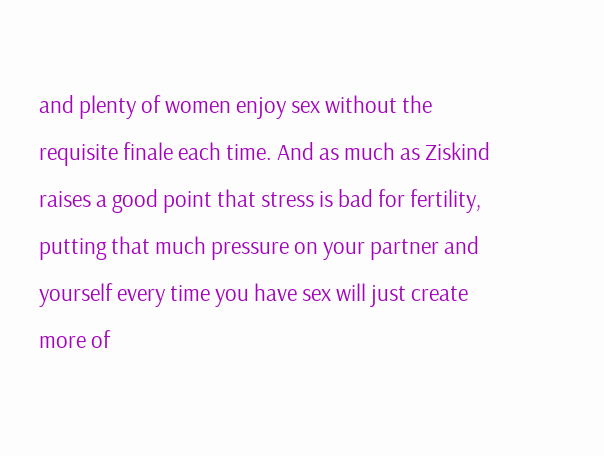and plenty of women enjoy sex without the requisite finale each time. And as much as Ziskind raises a good point that stress is bad for fertility, putting that much pressure on your partner and yourself every time you have sex will just create more of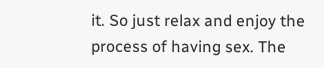it. So just relax and enjoy the process of having sex. The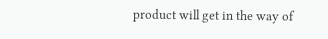product will get in the way of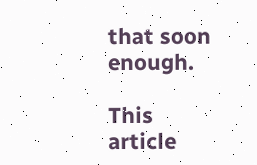that soon enough.

This article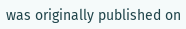was originally published on